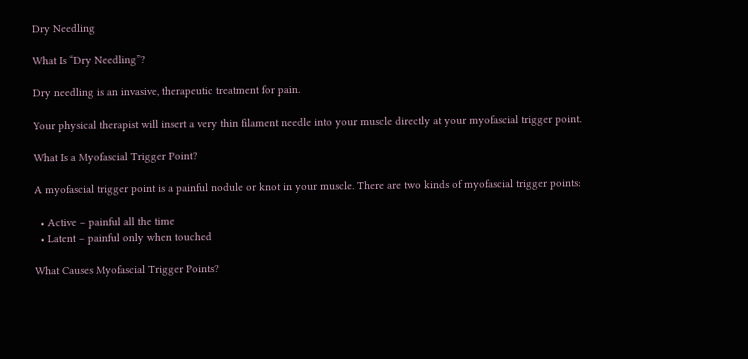Dry Needling

What Is “Dry Needling”?

Dry needling is an invasive, therapeutic treatment for pain.

Your physical therapist will insert a very thin filament needle into your muscle directly at your myofascial trigger point.

What Is a Myofascial Trigger Point?

A myofascial trigger point is a painful nodule or knot in your muscle. There are two kinds of myofascial trigger points:

  • Active – painful all the time
  • Latent – painful only when touched

What Causes Myofascial Trigger Points?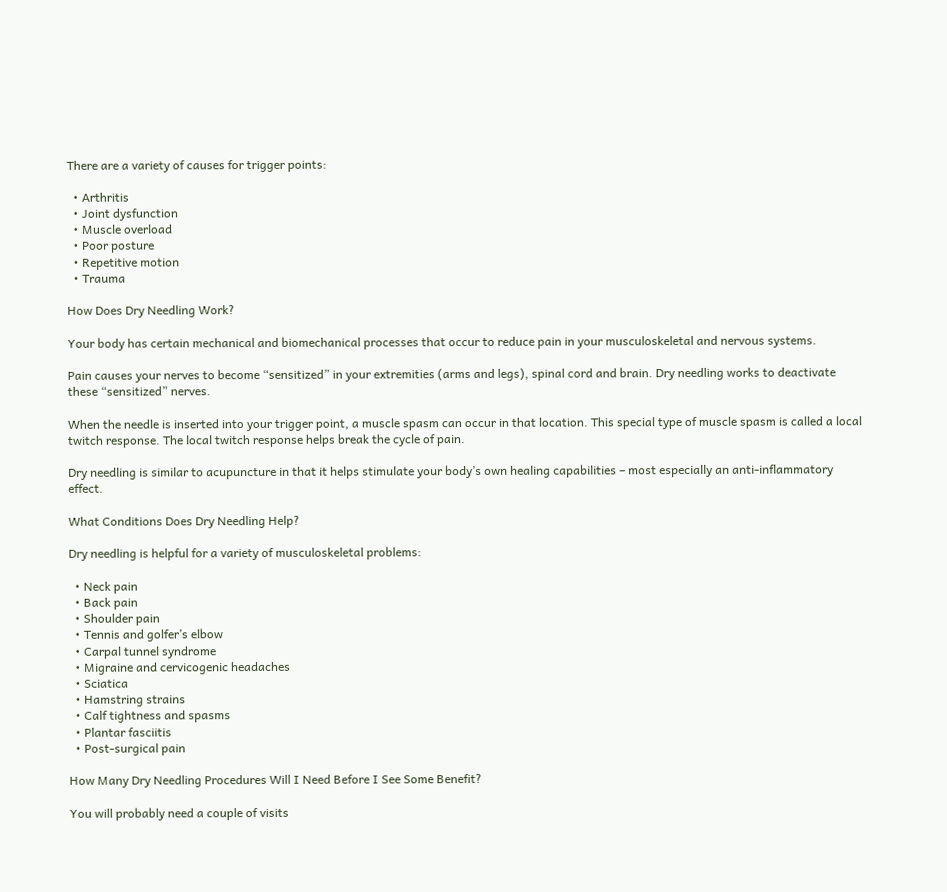There are a variety of causes for trigger points:

  • Arthritis
  • Joint dysfunction
  • Muscle overload
  • Poor posture
  • Repetitive motion
  • Trauma

How Does Dry Needling Work?

Your body has certain mechanical and biomechanical processes that occur to reduce pain in your musculoskeletal and nervous systems.

Pain causes your nerves to become “sensitized” in your extremities (arms and legs), spinal cord and brain. Dry needling works to deactivate these “sensitized” nerves.

When the needle is inserted into your trigger point, a muscle spasm can occur in that location. This special type of muscle spasm is called a local twitch response. The local twitch response helps break the cycle of pain.

Dry needling is similar to acupuncture in that it helps stimulate your body’s own healing capabilities – most especially an anti-inflammatory effect.

What Conditions Does Dry Needling Help?

Dry needling is helpful for a variety of musculoskeletal problems:

  • Neck pain
  • Back pain
  • Shoulder pain
  • Tennis and golfer’s elbow
  • Carpal tunnel syndrome
  • Migraine and cervicogenic headaches
  • Sciatica
  • Hamstring strains
  • Calf tightness and spasms
  • Plantar fasciitis
  • Post-surgical pain

How Many Dry Needling Procedures Will I Need Before I See Some Benefit?

You will probably need a couple of visits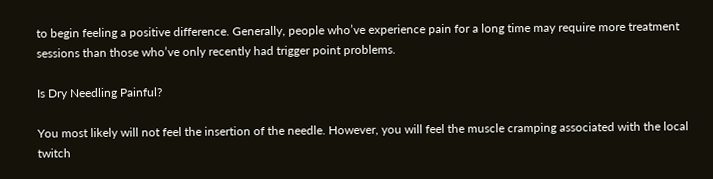to begin feeling a positive difference. Generally, people who’ve experience pain for a long time may require more treatment sessions than those who’ve only recently had trigger point problems.

Is Dry Needling Painful?

You most likely will not feel the insertion of the needle. However, you will feel the muscle cramping associated with the local twitch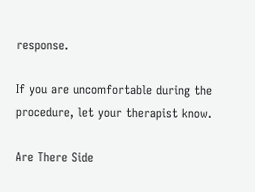response.

If you are uncomfortable during the procedure, let your therapist know.

Are There Side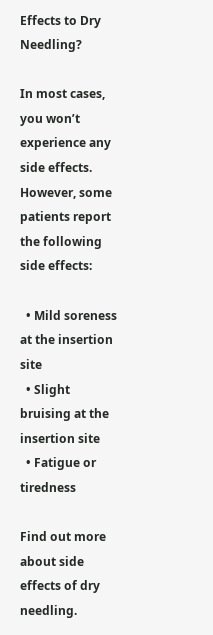Effects to Dry Needling?

In most cases, you won’t experience any side effects. However, some patients report the following side effects:

  • Mild soreness at the insertion site
  • Slight bruising at the insertion site
  • Fatigue or tiredness

Find out more about side effects of dry needling.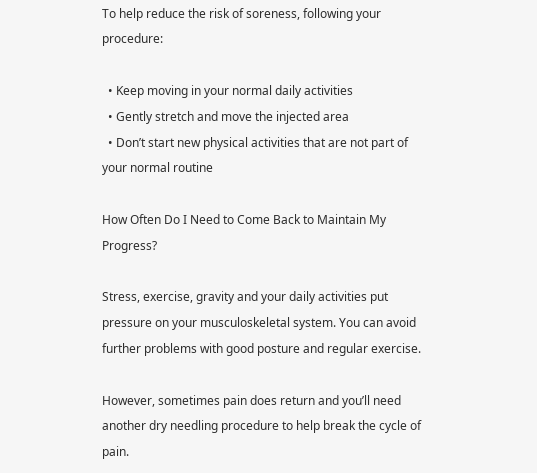To help reduce the risk of soreness, following your procedure:

  • Keep moving in your normal daily activities
  • Gently stretch and move the injected area
  • Don’t start new physical activities that are not part of your normal routine

How Often Do I Need to Come Back to Maintain My Progress?

Stress, exercise, gravity and your daily activities put pressure on your musculoskeletal system. You can avoid further problems with good posture and regular exercise.

However, sometimes pain does return and you’ll need another dry needling procedure to help break the cycle of pain.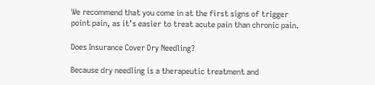We recommend that you come in at the first signs of trigger point pain, as it’s easier to treat acute pain than chronic pain.

Does Insurance Cover Dry Needling?

Because dry needling is a therapeutic treatment and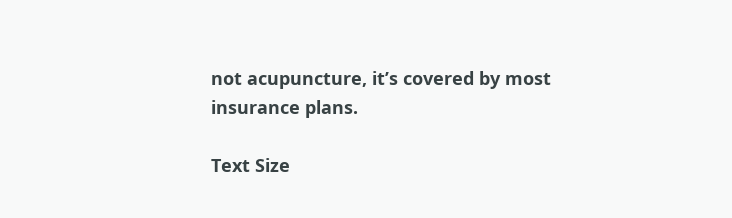not acupuncture, it’s covered by most insurance plans.

Text Size